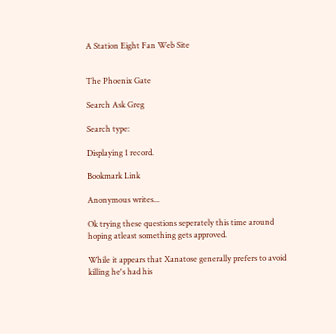A Station Eight Fan Web Site


The Phoenix Gate

Search Ask Greg

Search type:

Displaying 1 record.

Bookmark Link

Anonymous writes...

Ok trying these questions seperately this time around hoping atleast something gets approved.

While it appears that Xanatose generally prefers to avoid killing he's had his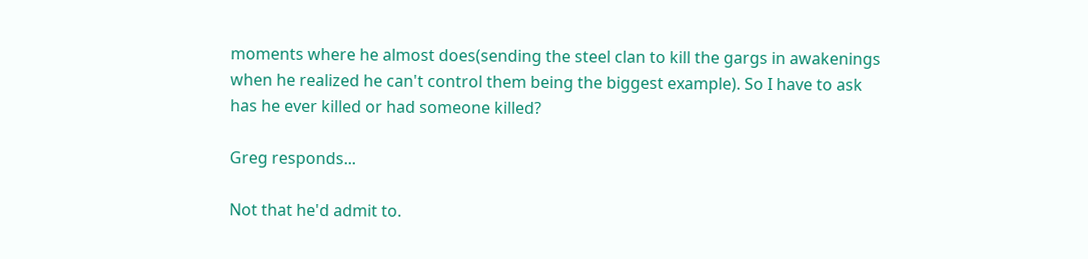moments where he almost does(sending the steel clan to kill the gargs in awakenings when he realized he can't control them being the biggest example). So I have to ask has he ever killed or had someone killed?

Greg responds...

Not that he'd admit to.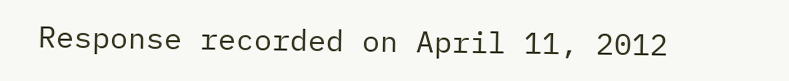Response recorded on April 11, 2012